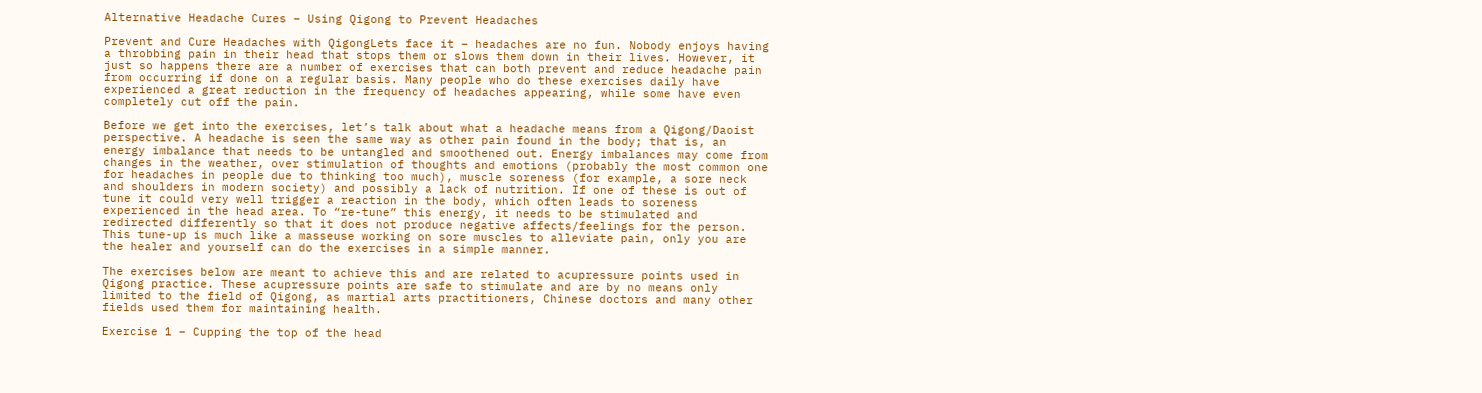Alternative Headache Cures – Using Qigong to Prevent Headaches

Prevent and Cure Headaches with QigongLets face it – headaches are no fun. Nobody enjoys having a throbbing pain in their head that stops them or slows them down in their lives. However, it just so happens there are a number of exercises that can both prevent and reduce headache pain from occurring if done on a regular basis. Many people who do these exercises daily have experienced a great reduction in the frequency of headaches appearing, while some have even completely cut off the pain.

Before we get into the exercises, let’s talk about what a headache means from a Qigong/Daoist perspective. A headache is seen the same way as other pain found in the body; that is, an energy imbalance that needs to be untangled and smoothened out. Energy imbalances may come from changes in the weather, over stimulation of thoughts and emotions (probably the most common one for headaches in people due to thinking too much), muscle soreness (for example, a sore neck and shoulders in modern society) and possibly a lack of nutrition. If one of these is out of tune it could very well trigger a reaction in the body, which often leads to soreness experienced in the head area. To “re-tune” this energy, it needs to be stimulated and redirected differently so that it does not produce negative affects/feelings for the person. This tune-up is much like a masseuse working on sore muscles to alleviate pain, only you are the healer and yourself can do the exercises in a simple manner.

The exercises below are meant to achieve this and are related to acupressure points used in Qigong practice. These acupressure points are safe to stimulate and are by no means only limited to the field of Qigong, as martial arts practitioners, Chinese doctors and many other fields used them for maintaining health.

Exercise 1 – Cupping the top of the head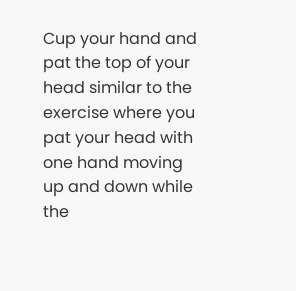Cup your hand and pat the top of your head similar to the exercise where you pat your head with one hand moving up and down while the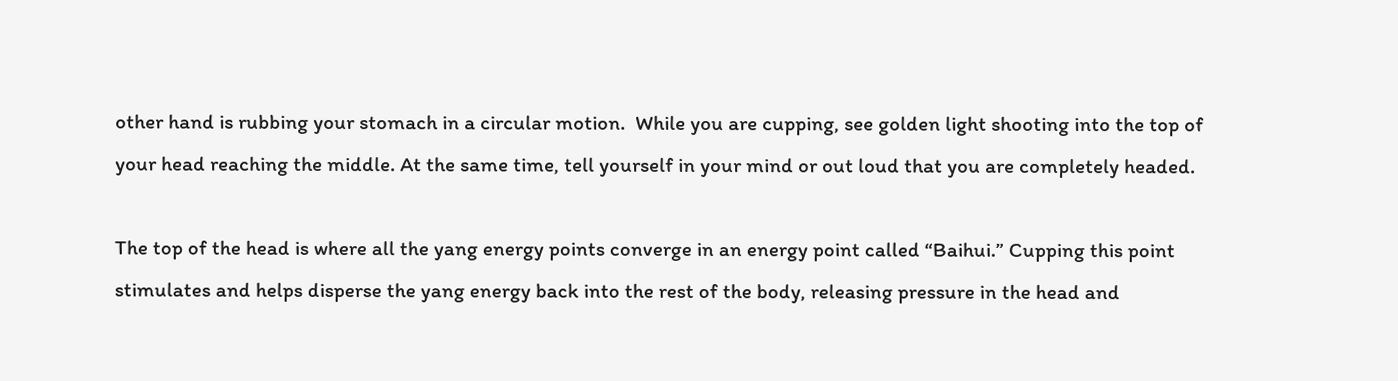other hand is rubbing your stomach in a circular motion.  While you are cupping, see golden light shooting into the top of your head reaching the middle. At the same time, tell yourself in your mind or out loud that you are completely headed.

The top of the head is where all the yang energy points converge in an energy point called “Baihui.” Cupping this point stimulates and helps disperse the yang energy back into the rest of the body, releasing pressure in the head and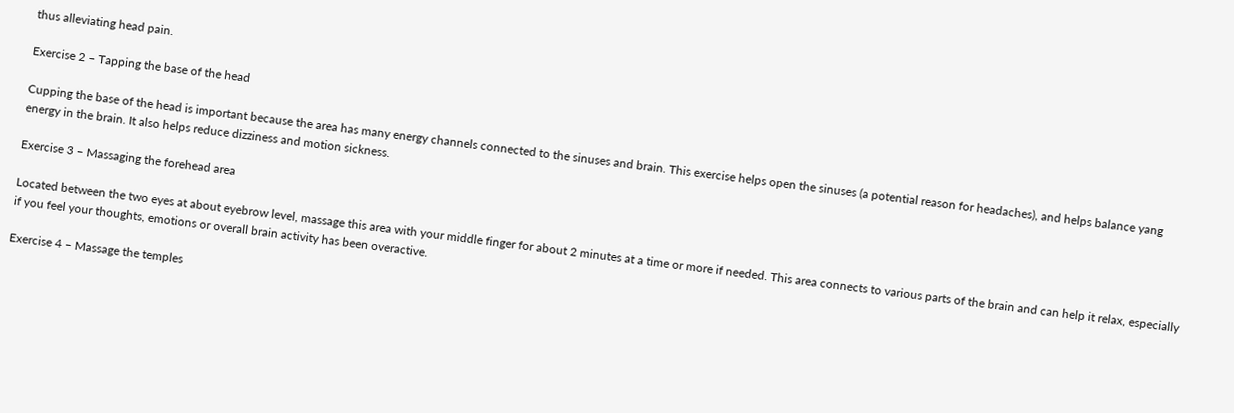thus alleviating head pain.

Exercise 2 – Tapping the base of the head

Cupping the base of the head is important because the area has many energy channels connected to the sinuses and brain. This exercise helps open the sinuses (a potential reason for headaches), and helps balance yang energy in the brain. It also helps reduce dizziness and motion sickness.

Exercise 3 – Massaging the forehead area

Located between the two eyes at about eyebrow level, massage this area with your middle finger for about 2 minutes at a time or more if needed. This area connects to various parts of the brain and can help it relax, especially if you feel your thoughts, emotions or overall brain activity has been overactive.

Exercise 4 – Massage the temples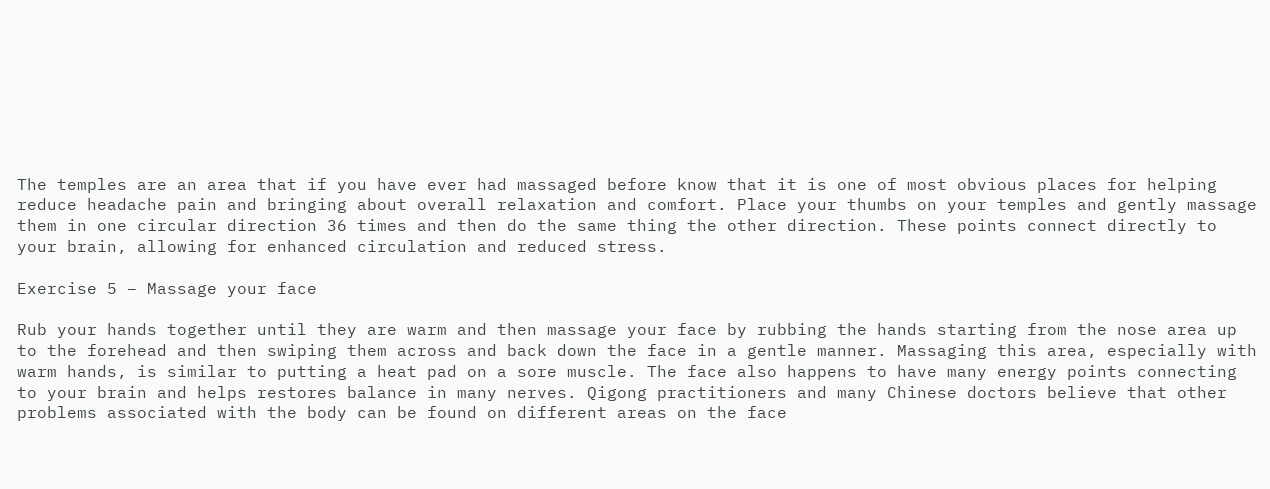The temples are an area that if you have ever had massaged before know that it is one of most obvious places for helping reduce headache pain and bringing about overall relaxation and comfort. Place your thumbs on your temples and gently massage them in one circular direction 36 times and then do the same thing the other direction. These points connect directly to your brain, allowing for enhanced circulation and reduced stress.

Exercise 5 – Massage your face

Rub your hands together until they are warm and then massage your face by rubbing the hands starting from the nose area up to the forehead and then swiping them across and back down the face in a gentle manner. Massaging this area, especially with warm hands, is similar to putting a heat pad on a sore muscle. The face also happens to have many energy points connecting to your brain and helps restores balance in many nerves. Qigong practitioners and many Chinese doctors believe that other problems associated with the body can be found on different areas on the face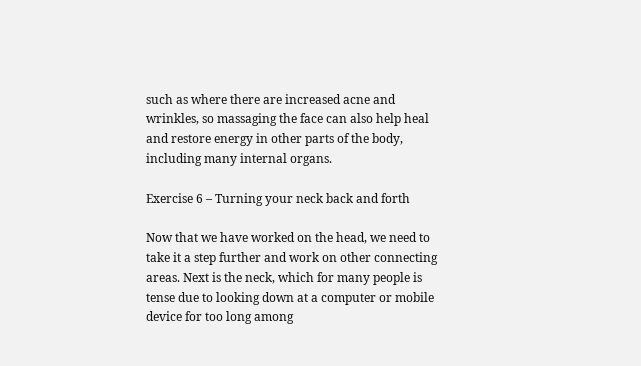such as where there are increased acne and wrinkles, so massaging the face can also help heal and restore energy in other parts of the body, including many internal organs.

Exercise 6 – Turning your neck back and forth

Now that we have worked on the head, we need to take it a step further and work on other connecting areas. Next is the neck, which for many people is tense due to looking down at a computer or mobile device for too long among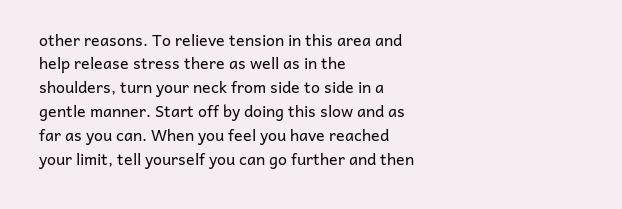other reasons. To relieve tension in this area and help release stress there as well as in the shoulders, turn your neck from side to side in a gentle manner. Start off by doing this slow and as far as you can. When you feel you have reached your limit, tell yourself you can go further and then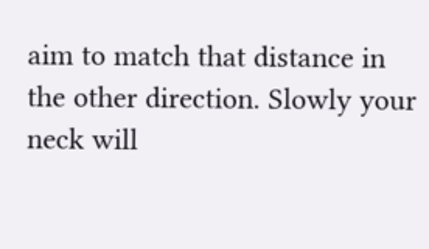aim to match that distance in the other direction. Slowly your neck will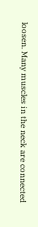loosen. Many muscles in the neck are connected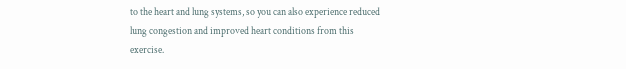to the heart and lung systems, so you can also experience reduced lung congestion and improved heart conditions from this exercise.